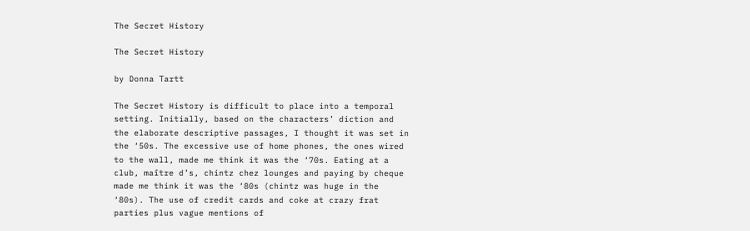The Secret History

The Secret History

by Donna Tartt

The Secret History is difficult to place into a temporal setting. Initially, based on the characters’ diction and the elaborate descriptive passages, I thought it was set in the ‘50s. The excessive use of home phones, the ones wired to the wall, made me think it was the ‘70s. Eating at a club, maître d’s, chintz chez lounges and paying by cheque made me think it was the ‘80s (chintz was huge in the ‘80s). The use of credit cards and coke at crazy frat parties plus vague mentions of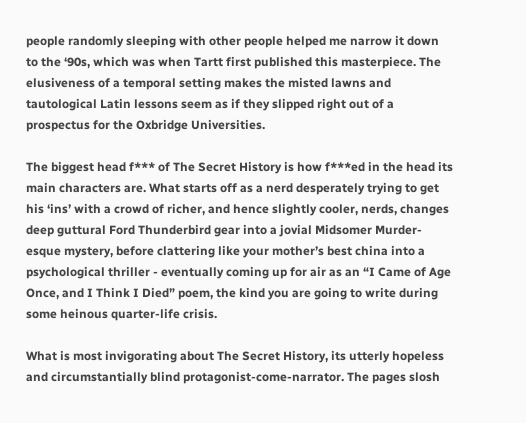people randomly sleeping with other people helped me narrow it down to the ‘90s, which was when Tartt first published this masterpiece. The elusiveness of a temporal setting makes the misted lawns and tautological Latin lessons seem as if they slipped right out of a prospectus for the Oxbridge Universities.

The biggest head f*** of The Secret History is how f***ed in the head its main characters are. What starts off as a nerd desperately trying to get his ‘ins’ with a crowd of richer, and hence slightly cooler, nerds, changes deep guttural Ford Thunderbird gear into a jovial Midsomer Murder-esque mystery, before clattering like your mother’s best china into a psychological thriller - eventually coming up for air as an “I Came of Age Once, and I Think I Died” poem, the kind you are going to write during some heinous quarter-life crisis.

What is most invigorating about The Secret History, its utterly hopeless and circumstantially blind protagonist-come-narrator. The pages slosh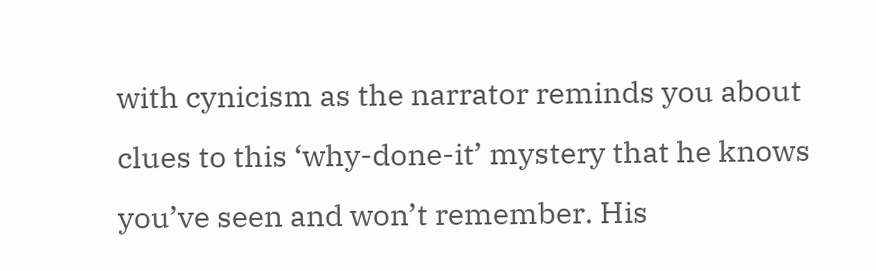with cynicism as the narrator reminds you about clues to this ‘why-done-it’ mystery that he knows you’ve seen and won’t remember. His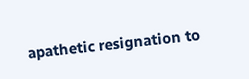apathetic resignation to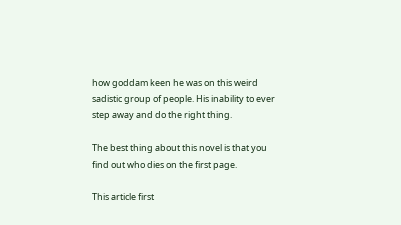how goddam keen he was on this weird sadistic group of people. His inability to ever step away and do the right thing.

The best thing about this novel is that you find out who dies on the first page.

This article first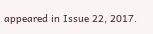appeared in Issue 22, 2017.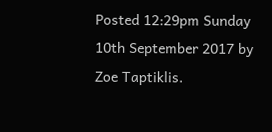Posted 12:29pm Sunday 10th September 2017 by Zoe Taptiklis.